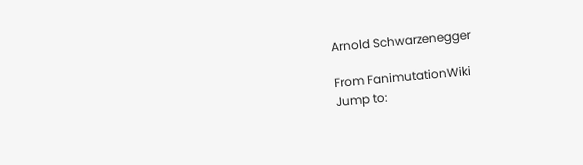Arnold Schwarzenegger

From FanimutationWiki
Jump to: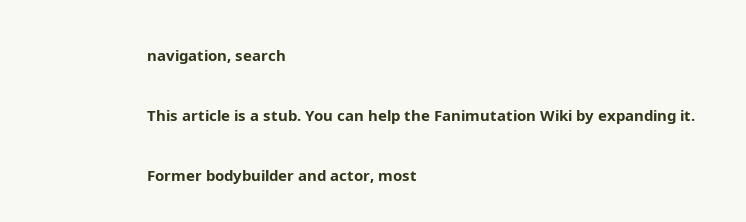navigation, search

This article is a stub. You can help the Fanimutation Wiki by expanding it.

Former bodybuilder and actor, most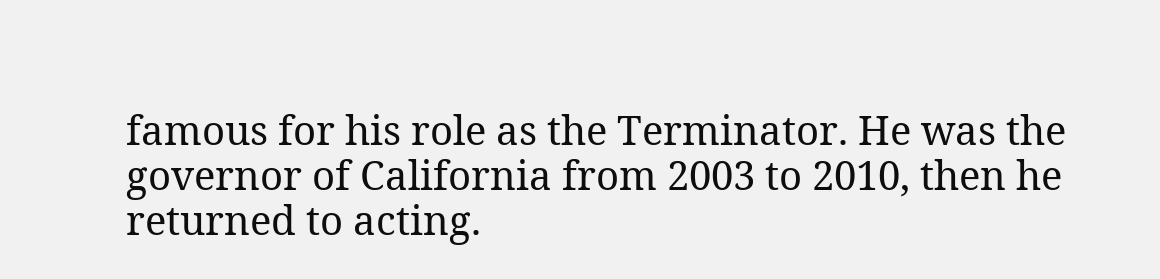famous for his role as the Terminator. He was the governor of California from 2003 to 2010, then he returned to acting.